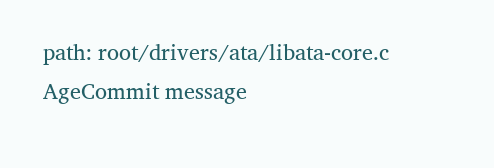path: root/drivers/ata/libata-core.c
AgeCommit message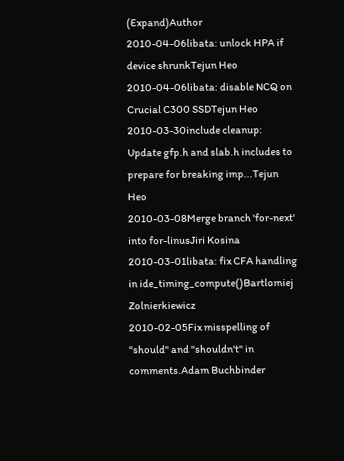(Expand)Author
2010-04-06libata: unlock HPA if device shrunkTejun Heo
2010-04-06libata: disable NCQ on Crucial C300 SSDTejun Heo
2010-03-30include cleanup: Update gfp.h and slab.h includes to prepare for breaking imp...Tejun Heo
2010-03-08Merge branch 'for-next' into for-linusJiri Kosina
2010-03-01libata: fix CFA handling in ide_timing_compute()Bartlomiej Zolnierkiewicz
2010-02-05Fix misspelling of "should" and "shouldn't" in comments.Adam Buchbinder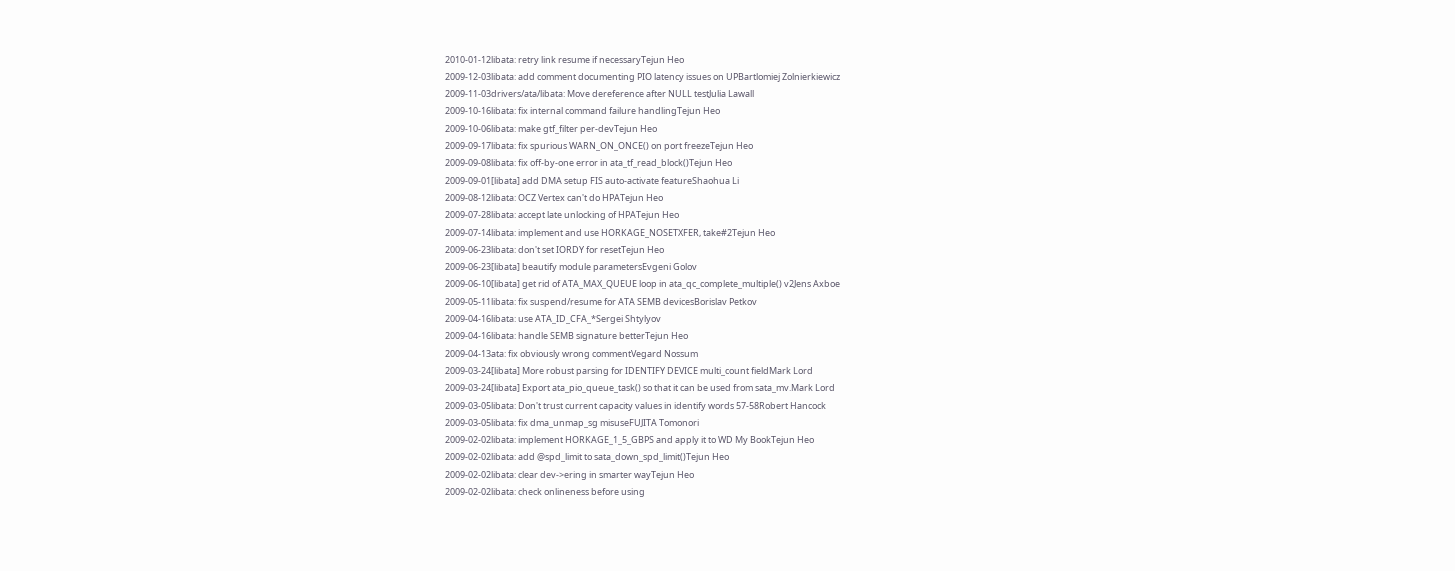2010-01-12libata: retry link resume if necessaryTejun Heo
2009-12-03libata: add comment documenting PIO latency issues on UPBartlomiej Zolnierkiewicz
2009-11-03drivers/ata/libata: Move dereference after NULL testJulia Lawall
2009-10-16libata: fix internal command failure handlingTejun Heo
2009-10-06libata: make gtf_filter per-devTejun Heo
2009-09-17libata: fix spurious WARN_ON_ONCE() on port freezeTejun Heo
2009-09-08libata: fix off-by-one error in ata_tf_read_block()Tejun Heo
2009-09-01[libata] add DMA setup FIS auto-activate featureShaohua Li
2009-08-12libata: OCZ Vertex can't do HPATejun Heo
2009-07-28libata: accept late unlocking of HPATejun Heo
2009-07-14libata: implement and use HORKAGE_NOSETXFER, take#2Tejun Heo
2009-06-23libata: don't set IORDY for resetTejun Heo
2009-06-23[libata] beautify module parametersEvgeni Golov
2009-06-10[libata] get rid of ATA_MAX_QUEUE loop in ata_qc_complete_multiple() v2Jens Axboe
2009-05-11libata: fix suspend/resume for ATA SEMB devicesBorislav Petkov
2009-04-16libata: use ATA_ID_CFA_*Sergei Shtylyov
2009-04-16libata: handle SEMB signature betterTejun Heo
2009-04-13ata: fix obviously wrong commentVegard Nossum
2009-03-24[libata] More robust parsing for IDENTIFY DEVICE multi_count fieldMark Lord
2009-03-24[libata] Export ata_pio_queue_task() so that it can be used from sata_mv.Mark Lord
2009-03-05libata: Don't trust current capacity values in identify words 57-58Robert Hancock
2009-03-05libata: fix dma_unmap_sg misuseFUJITA Tomonori
2009-02-02libata: implement HORKAGE_1_5_GBPS and apply it to WD My BookTejun Heo
2009-02-02libata: add @spd_limit to sata_down_spd_limit()Tejun Heo
2009-02-02libata: clear dev->ering in smarter wayTejun Heo
2009-02-02libata: check onlineness before using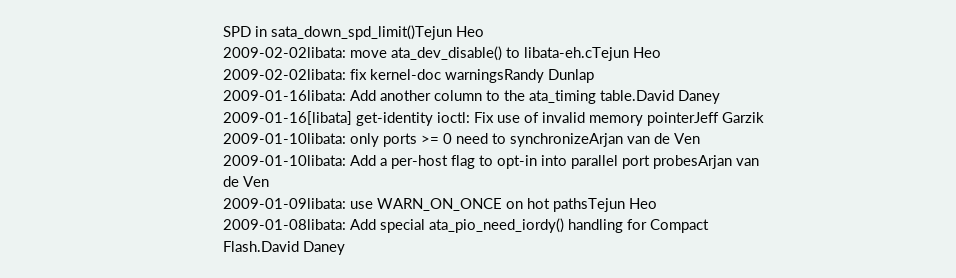SPD in sata_down_spd_limit()Tejun Heo
2009-02-02libata: move ata_dev_disable() to libata-eh.cTejun Heo
2009-02-02libata: fix kernel-doc warningsRandy Dunlap
2009-01-16libata: Add another column to the ata_timing table.David Daney
2009-01-16[libata] get-identity ioctl: Fix use of invalid memory pointerJeff Garzik
2009-01-10libata: only ports >= 0 need to synchronizeArjan van de Ven
2009-01-10libata: Add a per-host flag to opt-in into parallel port probesArjan van de Ven
2009-01-09libata: use WARN_ON_ONCE on hot pathsTejun Heo
2009-01-08libata: Add special ata_pio_need_iordy() handling for Compact Flash.David Daney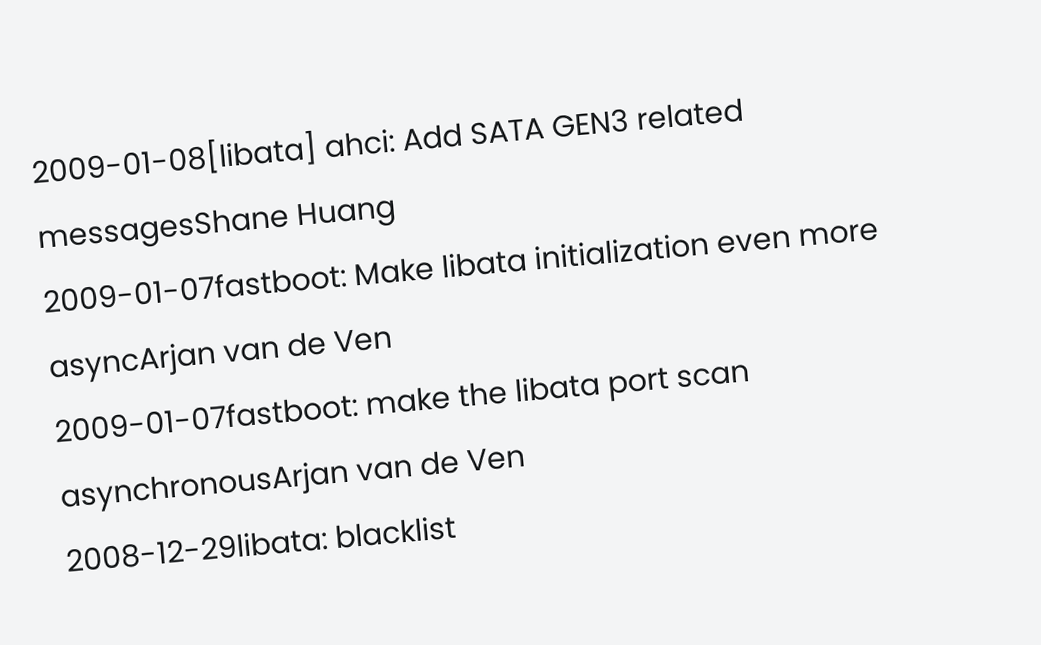2009-01-08[libata] ahci: Add SATA GEN3 related messagesShane Huang
2009-01-07fastboot: Make libata initialization even more asyncArjan van de Ven
2009-01-07fastboot: make the libata port scan asynchronousArjan van de Ven
2008-12-29libata: blacklist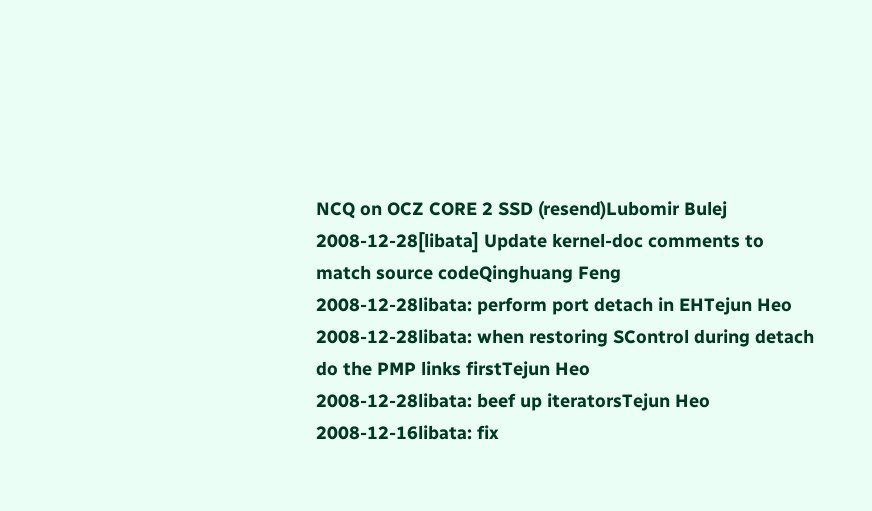NCQ on OCZ CORE 2 SSD (resend)Lubomir Bulej
2008-12-28[libata] Update kernel-doc comments to match source codeQinghuang Feng
2008-12-28libata: perform port detach in EHTejun Heo
2008-12-28libata: when restoring SControl during detach do the PMP links firstTejun Heo
2008-12-28libata: beef up iteratorsTejun Heo
2008-12-16libata: fix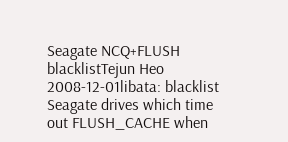Seagate NCQ+FLUSH blacklistTejun Heo
2008-12-01libata: blacklist Seagate drives which time out FLUSH_CACHE when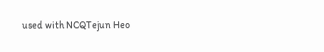used with NCQTejun Heo